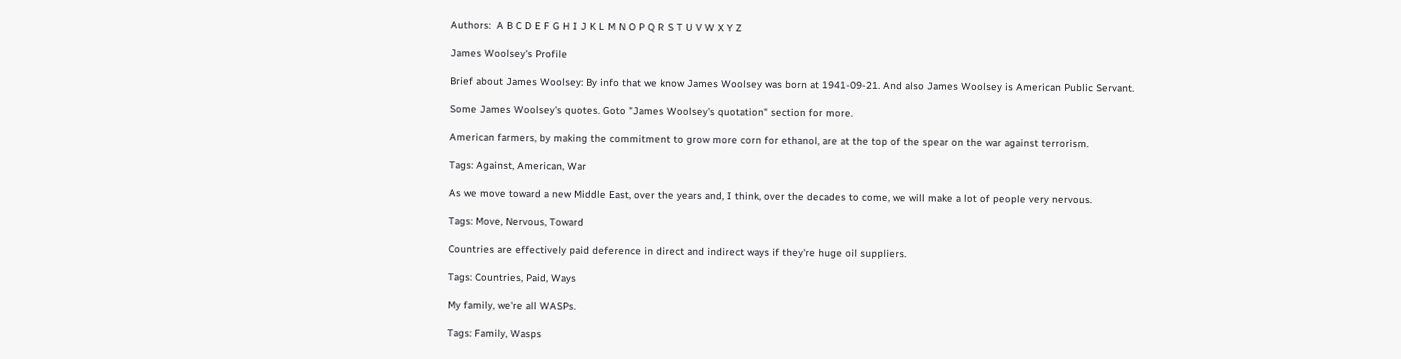Authors:  A B C D E F G H I J K L M N O P Q R S T U V W X Y Z

James Woolsey's Profile

Brief about James Woolsey: By info that we know James Woolsey was born at 1941-09-21. And also James Woolsey is American Public Servant.

Some James Woolsey's quotes. Goto "James Woolsey's quotation" section for more.

American farmers, by making the commitment to grow more corn for ethanol, are at the top of the spear on the war against terrorism.

Tags: Against, American, War

As we move toward a new Middle East, over the years and, I think, over the decades to come, we will make a lot of people very nervous.

Tags: Move, Nervous, Toward

Countries are effectively paid deference in direct and indirect ways if they're huge oil suppliers.

Tags: Countries, Paid, Ways

My family, we're all WASPs.

Tags: Family, Wasps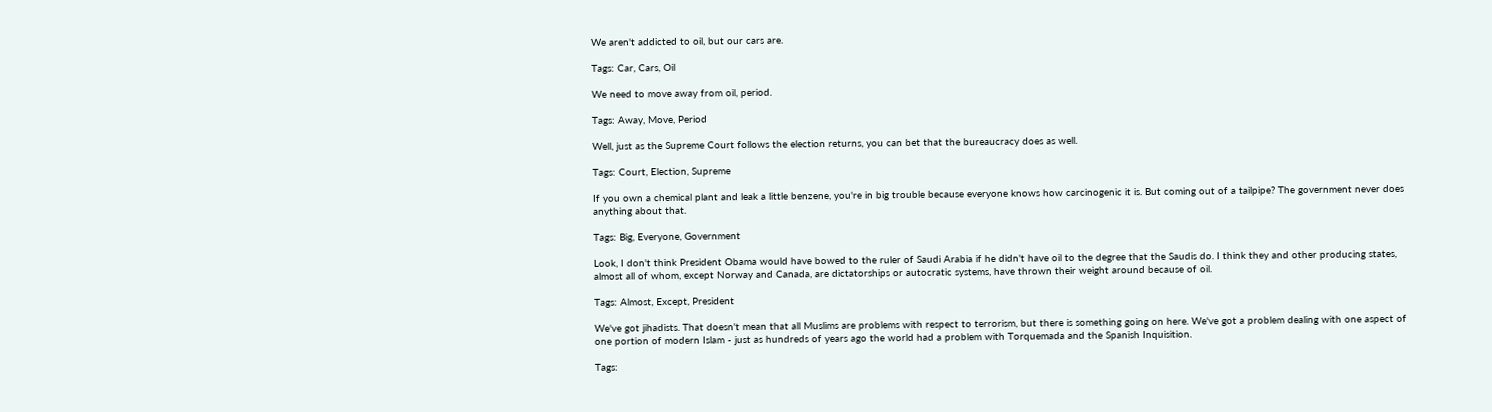We aren't addicted to oil, but our cars are.

Tags: Car, Cars, Oil

We need to move away from oil, period.

Tags: Away, Move, Period

Well, just as the Supreme Court follows the election returns, you can bet that the bureaucracy does as well.

Tags: Court, Election, Supreme

If you own a chemical plant and leak a little benzene, you're in big trouble because everyone knows how carcinogenic it is. But coming out of a tailpipe? The government never does anything about that.

Tags: Big, Everyone, Government

Look, I don't think President Obama would have bowed to the ruler of Saudi Arabia if he didn't have oil to the degree that the Saudis do. I think they and other producing states, almost all of whom, except Norway and Canada, are dictatorships or autocratic systems, have thrown their weight around because of oil.

Tags: Almost, Except, President

We've got jihadists. That doesn't mean that all Muslims are problems with respect to terrorism, but there is something going on here. We've got a problem dealing with one aspect of one portion of modern Islam - just as hundreds of years ago the world had a problem with Torquemada and the Spanish Inquisition.

Tags: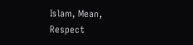Islam, Mean, Respect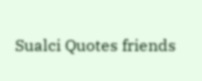Sualci Quotes friends